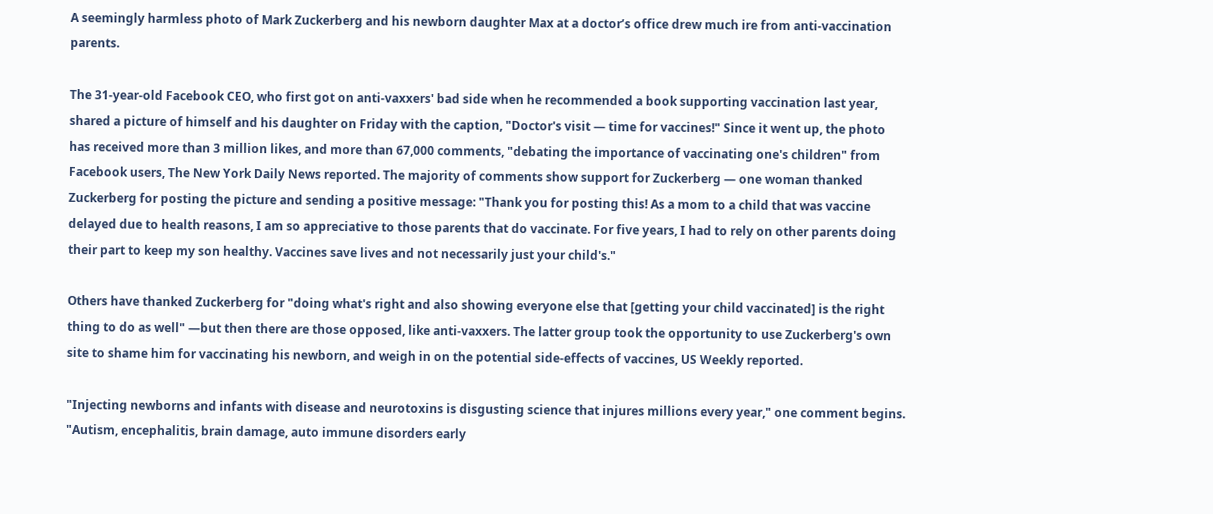A seemingly harmless photo of Mark Zuckerberg and his newborn daughter Max at a doctor’s office drew much ire from anti-vaccination parents.

The 31-year-old Facebook CEO, who first got on anti-vaxxers' bad side when he recommended a book supporting vaccination last year, shared a picture of himself and his daughter on Friday with the caption, "Doctor's visit — time for vaccines!" Since it went up, the photo has received more than 3 million likes, and more than 67,000 comments, "debating the importance of vaccinating one's children" from Facebook users, The New York Daily News reported. The majority of comments show support for Zuckerberg — one woman thanked Zuckerberg for posting the picture and sending a positive message: "Thank you for posting this! As a mom to a child that was vaccine delayed due to health reasons, I am so appreciative to those parents that do vaccinate. For five years, I had to rely on other parents doing their part to keep my son healthy. Vaccines save lives and not necessarily just your child's."

Others have thanked Zuckerberg for "doing what's right and also showing everyone else that [getting your child vaccinated] is the right thing to do as well" —but then there are those opposed, like anti-vaxxers. The latter group took the opportunity to use Zuckerberg's own site to shame him for vaccinating his newborn, and weigh in on the potential side-effects of vaccines, US Weekly reported.

"Injecting newborns and infants with disease and neurotoxins is disgusting science that injures millions every year," one comment begins. "Autism, encephalitis, brain damage, auto immune disorders early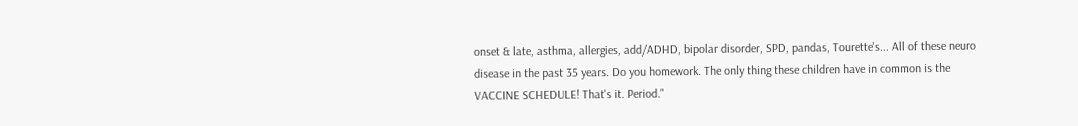onset & late, asthma, allergies, add/ADHD, bipolar disorder, SPD, pandas, Tourette's... All of these neuro disease in the past 35 years. Do you homework. The only thing these children have in common is the VACCINE SCHEDULE! That's it. Period."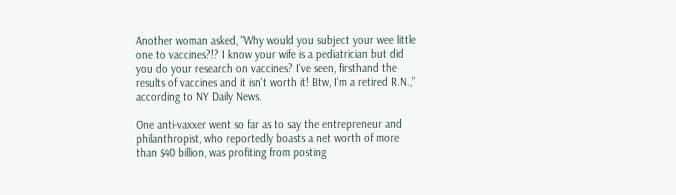Another woman asked, "Why would you subject your wee little one to vaccines?!? I know your wife is a pediatrician but did you do your research on vaccines? I've seen, firsthand the results of vaccines and it isn't worth it! Btw, I'm a retired R.N.,” according to NY Daily News.

One anti-vaxxer went so far as to say the entrepreneur and philanthropist, who reportedly boasts a net worth of more than $40 billion, was profiting from posting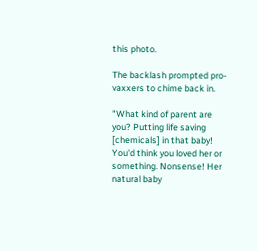this photo.

The backlash prompted pro-vaxxers to chime back in.

"What kind of parent are you? Putting life saving [chemicals] in that baby! You'd think you loved her or something. Nonsense! Her natural baby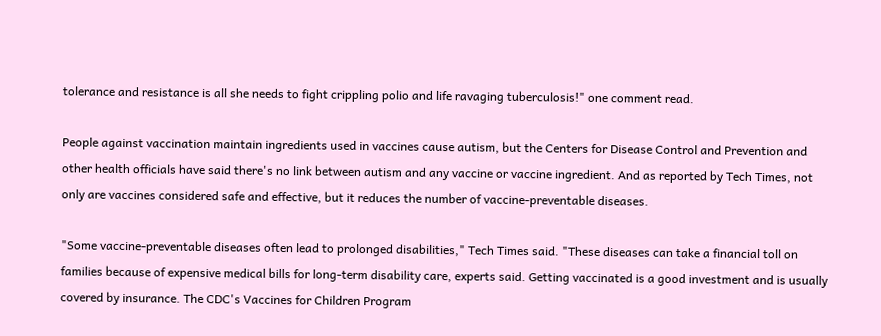tolerance and resistance is all she needs to fight crippling polio and life ravaging tuberculosis!" one comment read.

People against vaccination maintain ingredients used in vaccines cause autism, but the Centers for Disease Control and Prevention and other health officials have said there's no link between autism and any vaccine or vaccine ingredient. And as reported by Tech Times, not only are vaccines considered safe and effective, but it reduces the number of vaccine-preventable diseases.

"Some vaccine-preventable diseases often lead to prolonged disabilities," Tech Times said. "These diseases can take a financial toll on families because of expensive medical bills for long-term disability care, experts said. Getting vaccinated is a good investment and is usually covered by insurance. The CDC's Vaccines for Children Program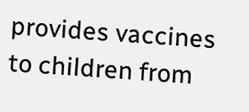provides vaccines to children from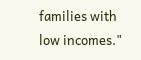families with low incomes."